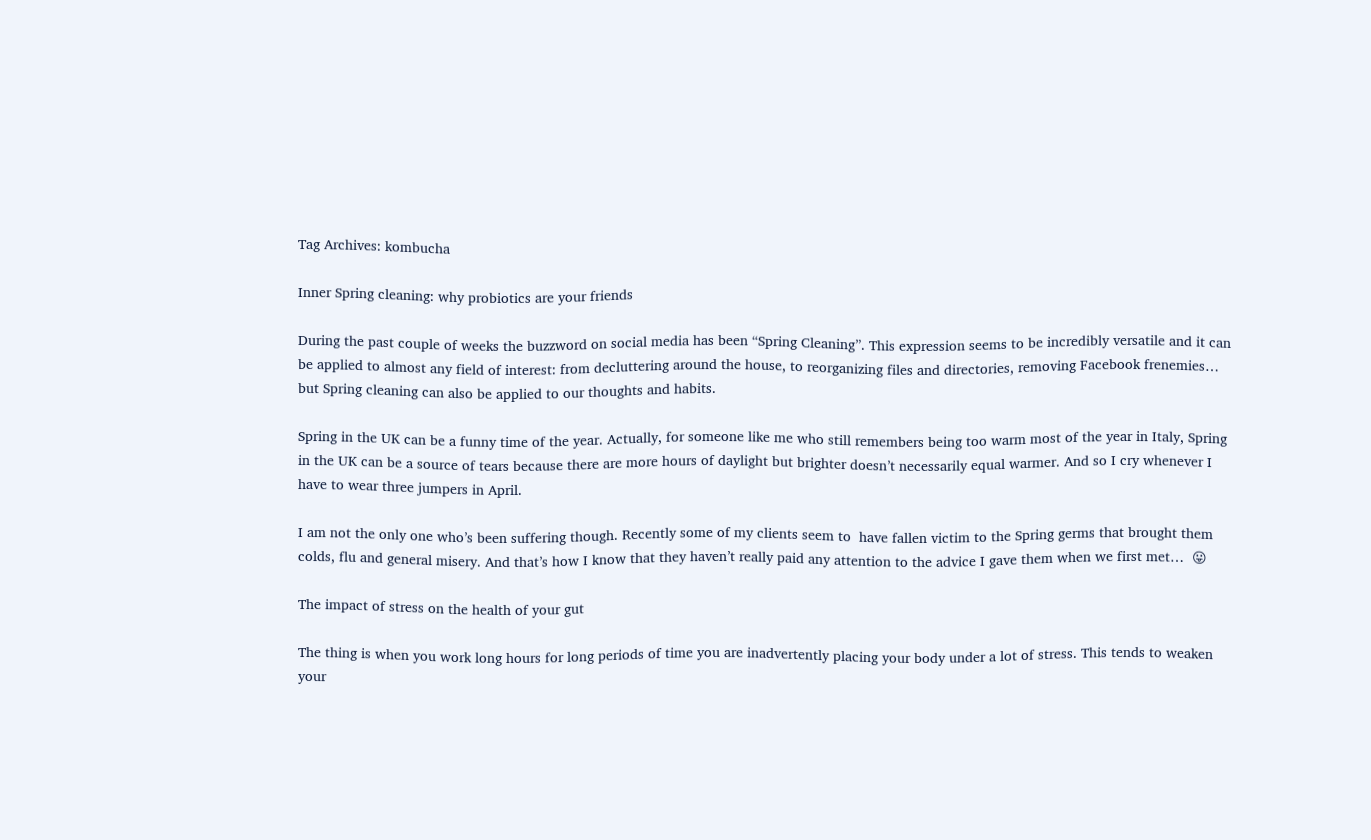Tag Archives: kombucha

Inner Spring cleaning: why probiotics are your friends

During the past couple of weeks the buzzword on social media has been “Spring Cleaning”. This expression seems to be incredibly versatile and it can be applied to almost any field of interest: from decluttering around the house, to reorganizing files and directories, removing Facebook frenemies… but Spring cleaning can also be applied to our thoughts and habits.

Spring in the UK can be a funny time of the year. Actually, for someone like me who still remembers being too warm most of the year in Italy, Spring in the UK can be a source of tears because there are more hours of daylight but brighter doesn’t necessarily equal warmer. And so I cry whenever I have to wear three jumpers in April.

I am not the only one who’s been suffering though. Recently some of my clients seem to  have fallen victim to the Spring germs that brought them colds, flu and general misery. And that’s how I know that they haven’t really paid any attention to the advice I gave them when we first met…  😛

The impact of stress on the health of your gut

The thing is when you work long hours for long periods of time you are inadvertently placing your body under a lot of stress. This tends to weaken your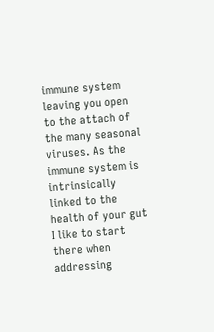immune system leaving you open to the attach of the many seasonal viruses. As the immune system is intrinsically linked to the health of your gut I like to start there when addressing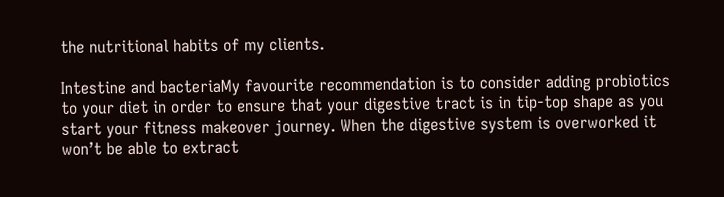the nutritional habits of my clients.

Intestine and bacteriaMy favourite recommendation is to consider adding probiotics to your diet in order to ensure that your digestive tract is in tip-top shape as you start your fitness makeover journey. When the digestive system is overworked it won’t be able to extract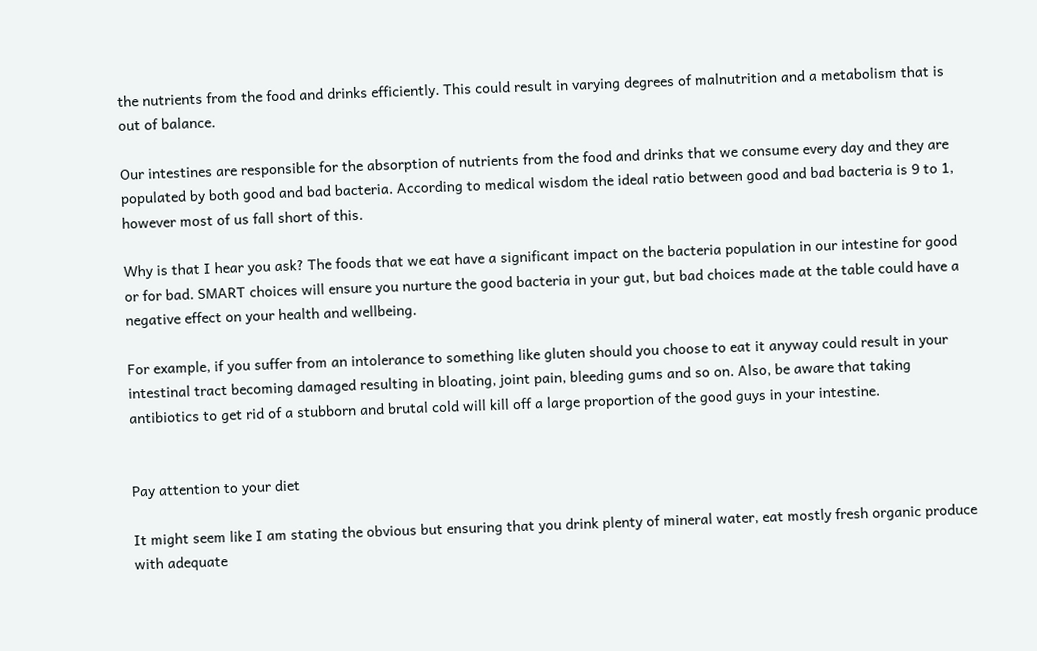the nutrients from the food and drinks efficiently. This could result in varying degrees of malnutrition and a metabolism that is out of balance.

Our intestines are responsible for the absorption of nutrients from the food and drinks that we consume every day and they are populated by both good and bad bacteria. According to medical wisdom the ideal ratio between good and bad bacteria is 9 to 1, however most of us fall short of this.

Why is that I hear you ask? The foods that we eat have a significant impact on the bacteria population in our intestine for good or for bad. SMART choices will ensure you nurture the good bacteria in your gut, but bad choices made at the table could have a negative effect on your health and wellbeing.

For example, if you suffer from an intolerance to something like gluten should you choose to eat it anyway could result in your intestinal tract becoming damaged resulting in bloating, joint pain, bleeding gums and so on. Also, be aware that taking antibiotics to get rid of a stubborn and brutal cold will kill off a large proportion of the good guys in your intestine.


Pay attention to your diet

It might seem like I am stating the obvious but ensuring that you drink plenty of mineral water, eat mostly fresh organic produce with adequate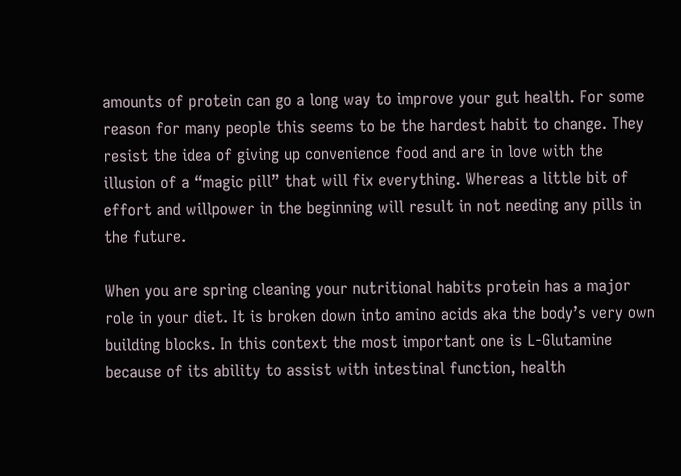amounts of protein can go a long way to improve your gut health. For some reason for many people this seems to be the hardest habit to change. They resist the idea of giving up convenience food and are in love with the illusion of a “magic pill” that will fix everything. Whereas a little bit of effort and willpower in the beginning will result in not needing any pills in the future.

When you are spring cleaning your nutritional habits protein has a major role in your diet. It is broken down into amino acids aka the body’s very own building blocks. In this context the most important one is L-Glutamine because of its ability to assist with intestinal function, health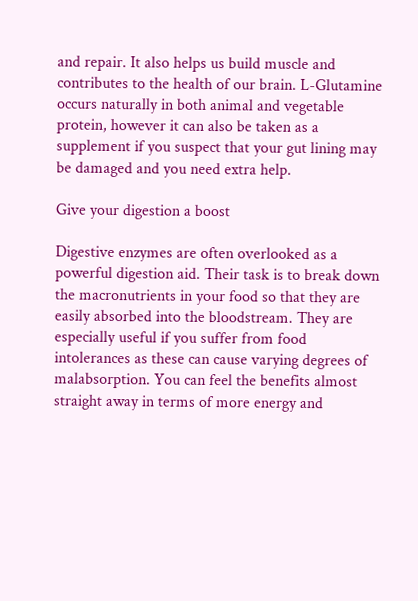and repair. It also helps us build muscle and contributes to the health of our brain. L-Glutamine occurs naturally in both animal and vegetable protein, however it can also be taken as a supplement if you suspect that your gut lining may be damaged and you need extra help.

Give your digestion a boost

Digestive enzymes are often overlooked as a powerful digestion aid. Their task is to break down the macronutrients in your food so that they are easily absorbed into the bloodstream. They are especially useful if you suffer from food intolerances as these can cause varying degrees of malabsorption. You can feel the benefits almost straight away in terms of more energy and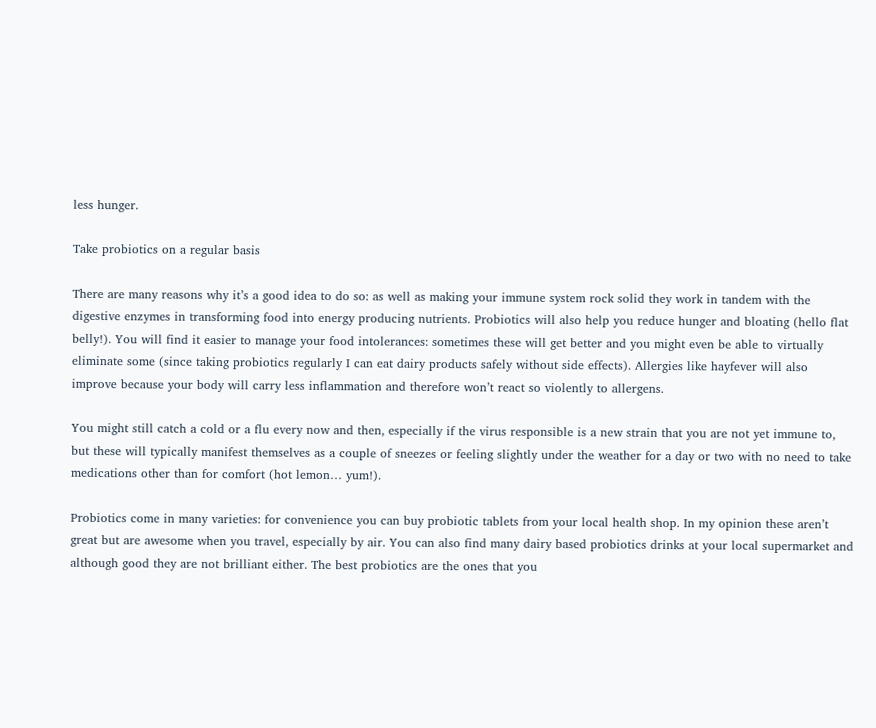less hunger.

Take probiotics on a regular basis

There are many reasons why it’s a good idea to do so: as well as making your immune system rock solid they work in tandem with the digestive enzymes in transforming food into energy producing nutrients. Probiotics will also help you reduce hunger and bloating (hello flat belly!). You will find it easier to manage your food intolerances: sometimes these will get better and you might even be able to virtually eliminate some (since taking probiotics regularly I can eat dairy products safely without side effects). Allergies like hayfever will also improve because your body will carry less inflammation and therefore won’t react so violently to allergens.

You might still catch a cold or a flu every now and then, especially if the virus responsible is a new strain that you are not yet immune to, but these will typically manifest themselves as a couple of sneezes or feeling slightly under the weather for a day or two with no need to take medications other than for comfort (hot lemon… yum!).

Probiotics come in many varieties: for convenience you can buy probiotic tablets from your local health shop. In my opinion these aren’t great but are awesome when you travel, especially by air. You can also find many dairy based probiotics drinks at your local supermarket and although good they are not brilliant either. The best probiotics are the ones that you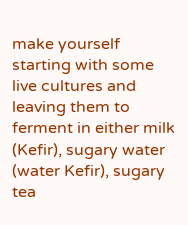make yourself starting with some live cultures and leaving them to ferment in either milk (Kefir), sugary water (water Kefir), sugary tea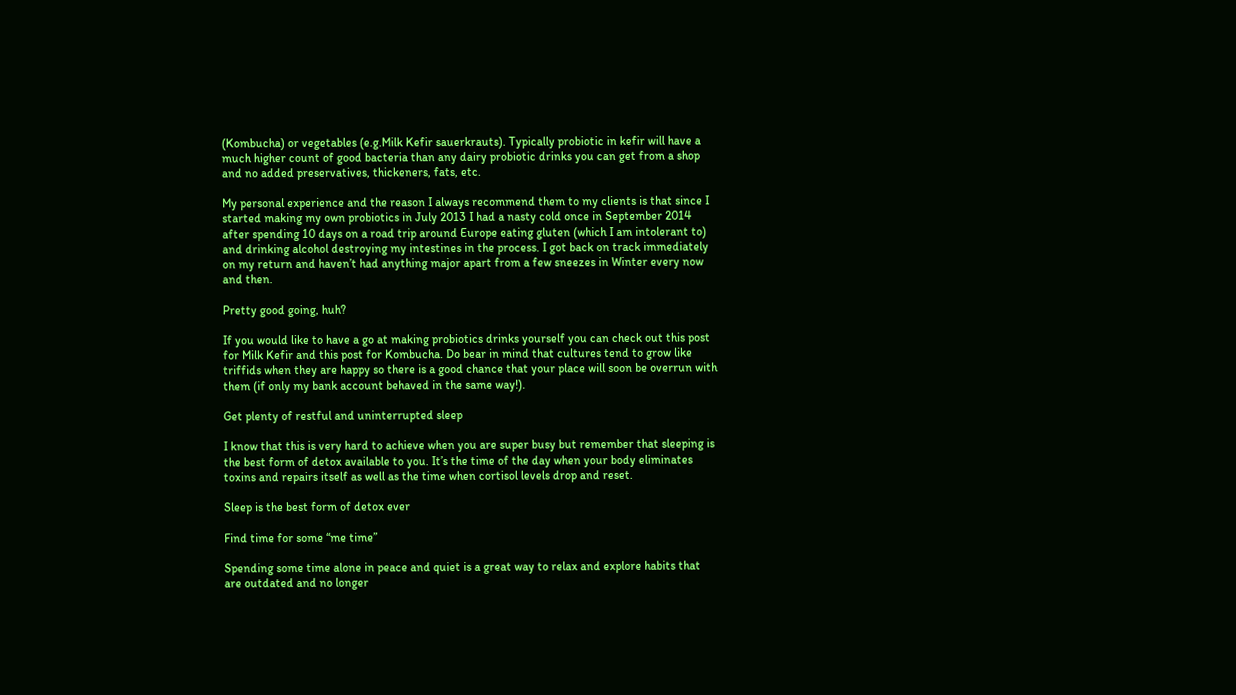(Kombucha) or vegetables (e.g.Milk Kefir sauerkrauts). Typically probiotic in kefir will have a much higher count of good bacteria than any dairy probiotic drinks you can get from a shop and no added preservatives, thickeners, fats, etc.

My personal experience and the reason I always recommend them to my clients is that since I started making my own probiotics in July 2013 I had a nasty cold once in September 2014 after spending 10 days on a road trip around Europe eating gluten (which I am intolerant to) and drinking alcohol destroying my intestines in the process. I got back on track immediately on my return and haven’t had anything major apart from a few sneezes in Winter every now and then.

Pretty good going, huh?

If you would like to have a go at making probiotics drinks yourself you can check out this post for Milk Kefir and this post for Kombucha. Do bear in mind that cultures tend to grow like triffids when they are happy so there is a good chance that your place will soon be overrun with them (if only my bank account behaved in the same way!).

Get plenty of restful and uninterrupted sleep

I know that this is very hard to achieve when you are super busy but remember that sleeping is the best form of detox available to you. It’s the time of the day when your body eliminates toxins and repairs itself as well as the time when cortisol levels drop and reset.

Sleep is the best form of detox ever

Find time for some “me time”

Spending some time alone in peace and quiet is a great way to relax and explore habits that are outdated and no longer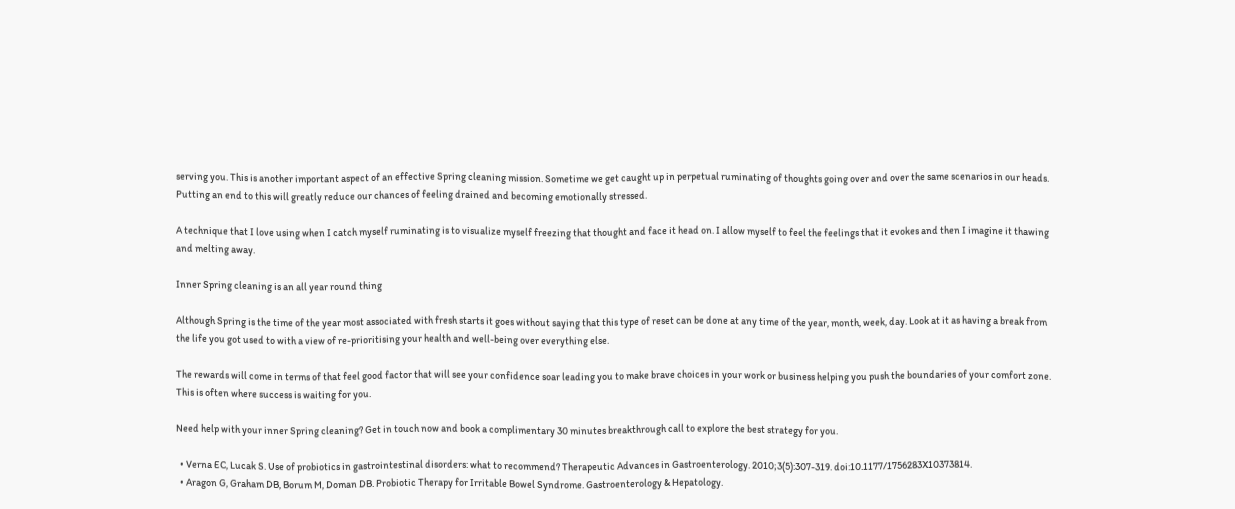serving you. This is another important aspect of an effective Spring cleaning mission. Sometime we get caught up in perpetual ruminating of thoughts going over and over the same scenarios in our heads. Putting an end to this will greatly reduce our chances of feeling drained and becoming emotionally stressed.

A technique that I love using when I catch myself ruminating is to visualize myself freezing that thought and face it head on. I allow myself to feel the feelings that it evokes and then I imagine it thawing and melting away.

Inner Spring cleaning is an all year round thing

Although Spring is the time of the year most associated with fresh starts it goes without saying that this type of reset can be done at any time of the year, month, week, day. Look at it as having a break from the life you got used to with a view of re-prioritising your health and well-being over everything else.

The rewards will come in terms of that feel good factor that will see your confidence soar leading you to make brave choices in your work or business helping you push the boundaries of your comfort zone. This is often where success is waiting for you.

Need help with your inner Spring cleaning? Get in touch now and book a complimentary 30 minutes breakthrough call to explore the best strategy for you.

  • Verna EC, Lucak S. Use of probiotics in gastrointestinal disorders: what to recommend? Therapeutic Advances in Gastroenterology. 2010;3(5):307-319. doi:10.1177/1756283X10373814.
  • Aragon G, Graham DB, Borum M, Doman DB. Probiotic Therapy for Irritable Bowel Syndrome. Gastroenterology & Hepatology.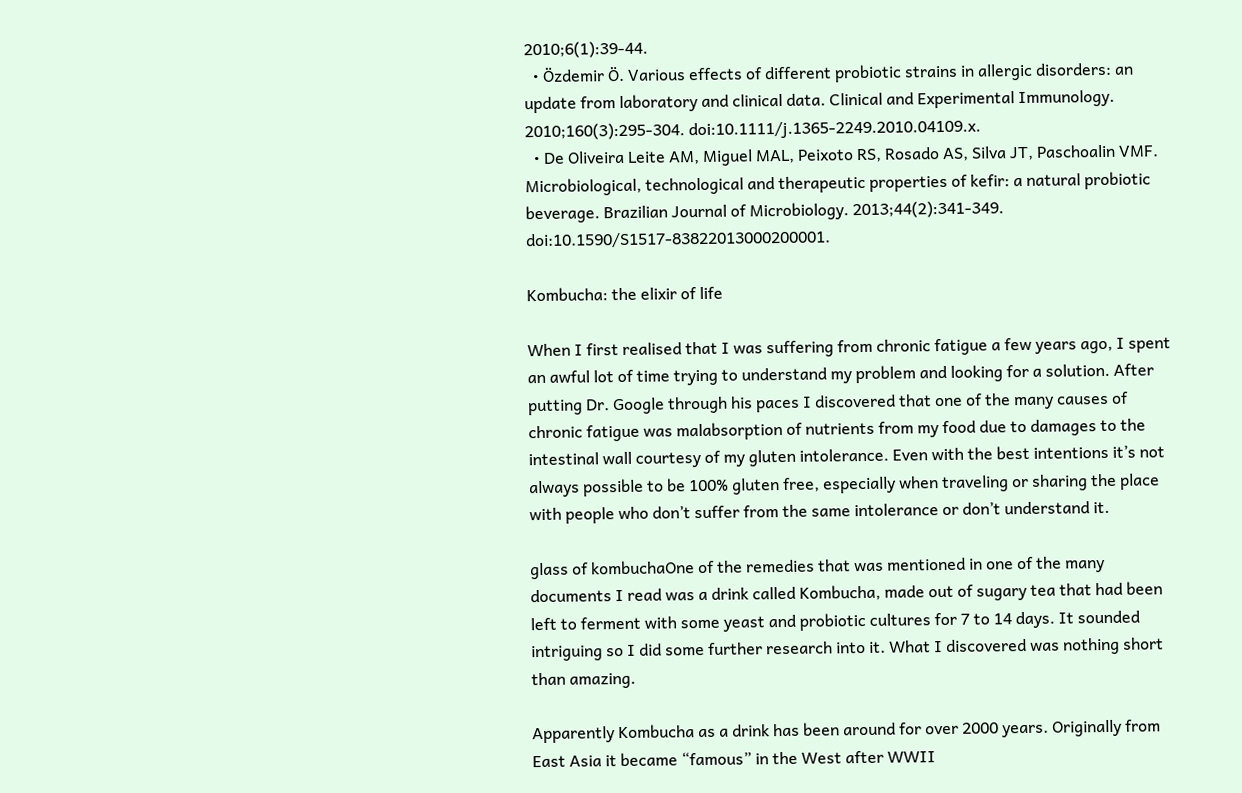2010;6(1):39-44.
  • Özdemir Ö. Various effects of different probiotic strains in allergic disorders: an update from laboratory and clinical data. Clinical and Experimental Immunology. 2010;160(3):295-304. doi:10.1111/j.1365-2249.2010.04109.x.
  • De Oliveira Leite AM, Miguel MAL, Peixoto RS, Rosado AS, Silva JT, Paschoalin VMF. Microbiological, technological and therapeutic properties of kefir: a natural probiotic beverage. Brazilian Journal of Microbiology. 2013;44(2):341-349. doi:10.1590/S1517-83822013000200001.

Kombucha: the elixir of life

When I first realised that I was suffering from chronic fatigue a few years ago, I spent an awful lot of time trying to understand my problem and looking for a solution. After putting Dr. Google through his paces I discovered that one of the many causes of chronic fatigue was malabsorption of nutrients from my food due to damages to the intestinal wall courtesy of my gluten intolerance. Even with the best intentions it’s not always possible to be 100% gluten free, especially when traveling or sharing the place with people who don’t suffer from the same intolerance or don’t understand it.

glass of kombuchaOne of the remedies that was mentioned in one of the many documents I read was a drink called Kombucha, made out of sugary tea that had been left to ferment with some yeast and probiotic cultures for 7 to 14 days. It sounded intriguing so I did some further research into it. What I discovered was nothing short than amazing.

Apparently Kombucha as a drink has been around for over 2000 years. Originally from East Asia it became “famous” in the West after WWII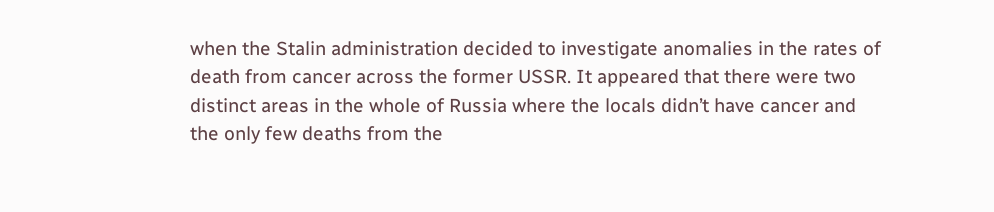when the Stalin administration decided to investigate anomalies in the rates of death from cancer across the former USSR. It appeared that there were two distinct areas in the whole of Russia where the locals didn’t have cancer and the only few deaths from the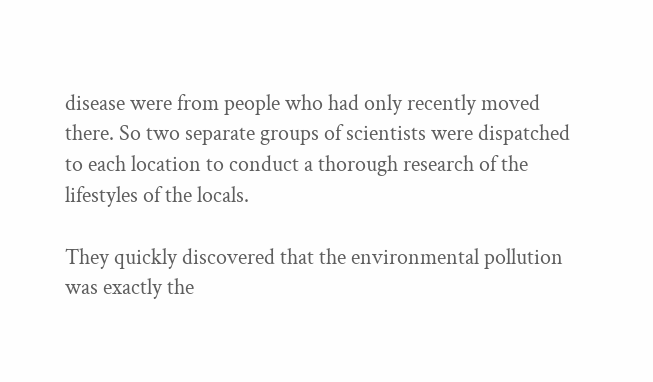disease were from people who had only recently moved there. So two separate groups of scientists were dispatched to each location to conduct a thorough research of the lifestyles of the locals.

They quickly discovered that the environmental pollution was exactly the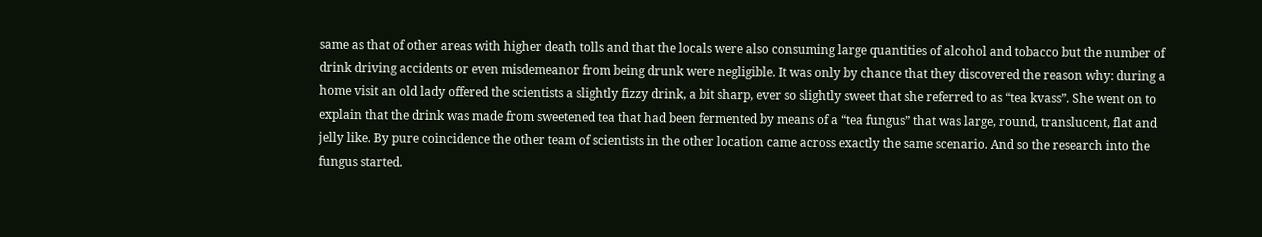same as that of other areas with higher death tolls and that the locals were also consuming large quantities of alcohol and tobacco but the number of drink driving accidents or even misdemeanor from being drunk were negligible. It was only by chance that they discovered the reason why: during a home visit an old lady offered the scientists a slightly fizzy drink, a bit sharp, ever so slightly sweet that she referred to as “tea kvass”. She went on to explain that the drink was made from sweetened tea that had been fermented by means of a “tea fungus” that was large, round, translucent, flat and jelly like. By pure coincidence the other team of scientists in the other location came across exactly the same scenario. And so the research into the fungus started.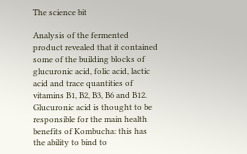The science bit

Analysis of the fermented product revealed that it contained some of the building blocks of glucuronic acid, folic acid, lactic acid and trace quantities of vitamins B1, B2, B3, B6 and B12. Glucuronic acid is thought to be responsible for the main health benefits of Kombucha: this has the ability to bind to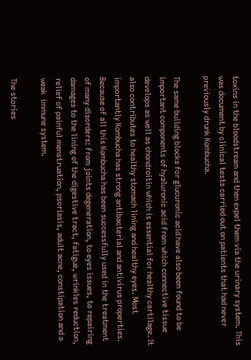toxins in the bloodstream and then expel them via the urinary system. This was document by clinical tests carried out on patients that had never previously drunk Kombucha.

The same building blocks for glucuronic acid have also been found to be important components of hyaluronic acid from which connective tissue develops as well as chondroitin which is essential for healthy cartilage. It also contributes to healthy stomach lining and healthy eyes. Most importantly Kombucha has strong antibacterial and antivirus properties. Because of all this Kombucha has been successfully used in the treatment of many disorders: from joints degeneration, to eyes issues, to repairing damages to the lining of the digestive tract, fatigue, wrinkles reduction, relief of painful menstruation, psoriasis, adult acne, constipation and a weak  immune system.

The stories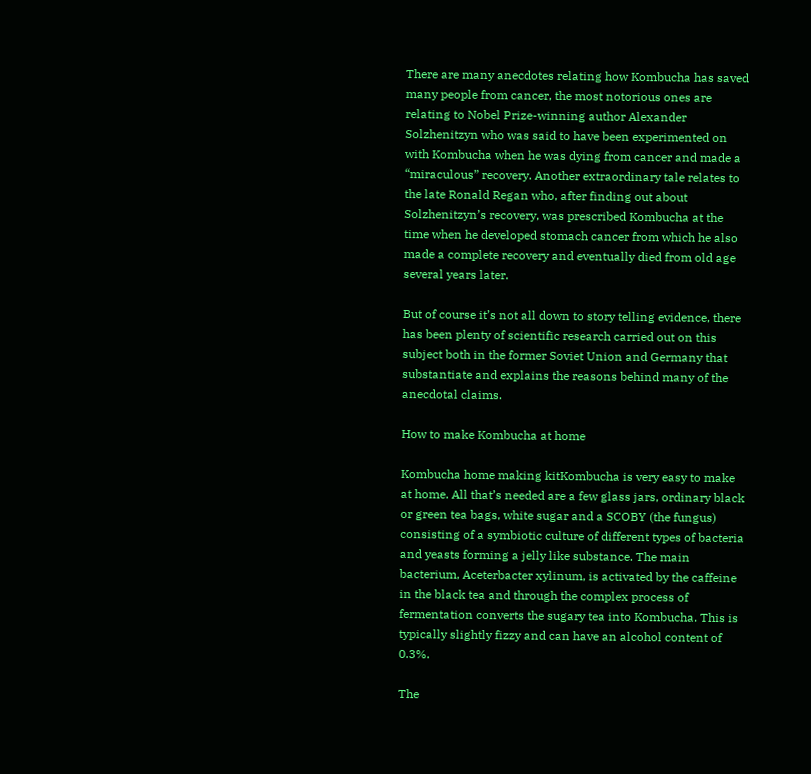There are many anecdotes relating how Kombucha has saved many people from cancer, the most notorious ones are relating to Nobel Prize-winning author Alexander Solzhenitzyn who was said to have been experimented on with Kombucha when he was dying from cancer and made a “miraculous” recovery. Another extraordinary tale relates to the late Ronald Regan who, after finding out about Solzhenitzyn’s recovery, was prescribed Kombucha at the time when he developed stomach cancer from which he also made a complete recovery and eventually died from old age several years later.

But of course it’s not all down to story telling evidence, there has been plenty of scientific research carried out on this subject both in the former Soviet Union and Germany that substantiate and explains the reasons behind many of the anecdotal claims.

How to make Kombucha at home

Kombucha home making kitKombucha is very easy to make at home. All that’s needed are a few glass jars, ordinary black or green tea bags, white sugar and a SCOBY (the fungus) consisting of a symbiotic culture of different types of bacteria and yeasts forming a jelly like substance. The main bacterium, Aceterbacter xylinum, is activated by the caffeine in the black tea and through the complex process of fermentation converts the sugary tea into Kombucha. This is typically slightly fizzy and can have an alcohol content of 0.3%.

The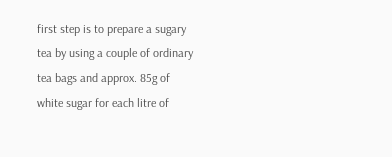first step is to prepare a sugary tea by using a couple of ordinary tea bags and approx. 85g of white sugar for each litre of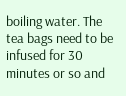boiling water. The tea bags need to be infused for 30 minutes or so and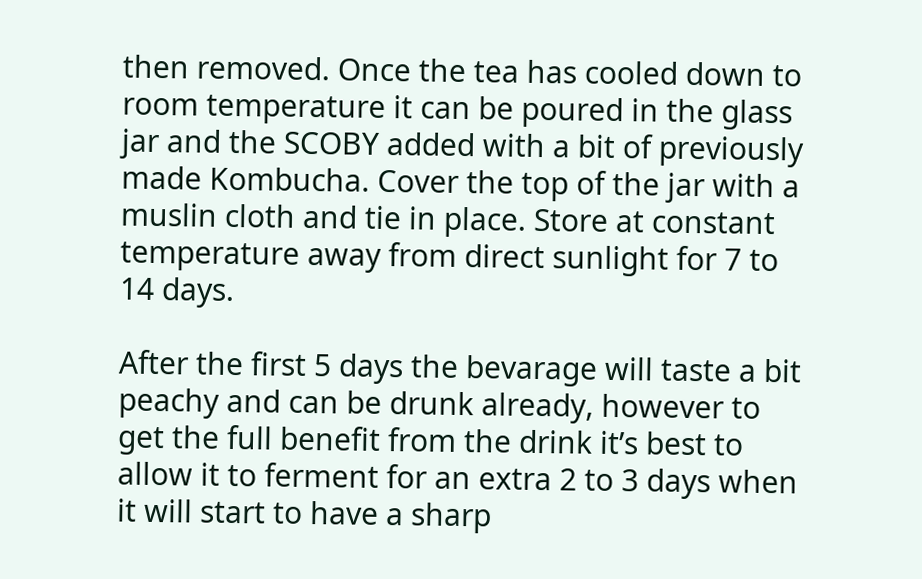then removed. Once the tea has cooled down to room temperature it can be poured in the glass jar and the SCOBY added with a bit of previously made Kombucha. Cover the top of the jar with a muslin cloth and tie in place. Store at constant temperature away from direct sunlight for 7 to 14 days.

After the first 5 days the bevarage will taste a bit peachy and can be drunk already, however to get the full benefit from the drink it’s best to allow it to ferment for an extra 2 to 3 days when it will start to have a sharp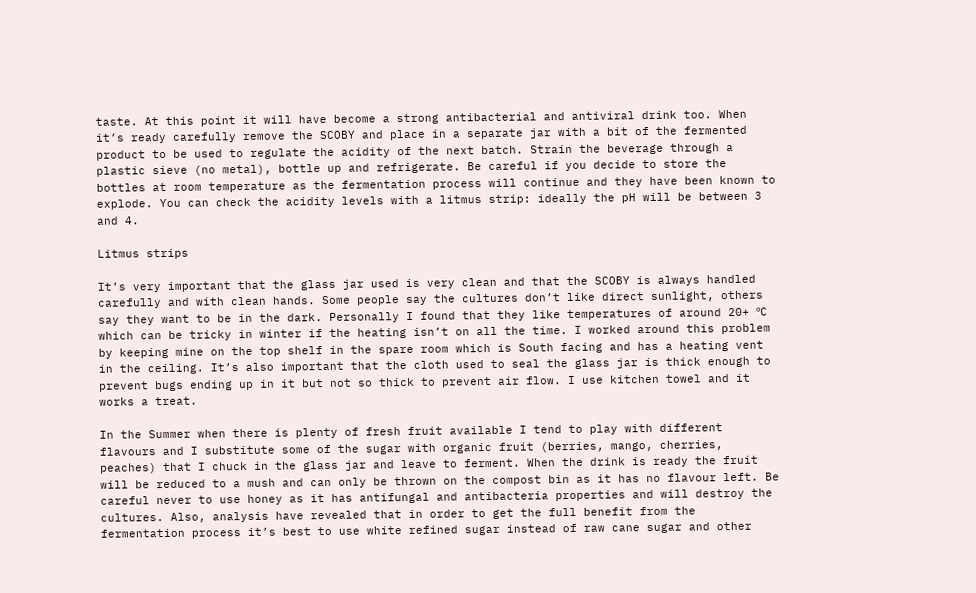taste. At this point it will have become a strong antibacterial and antiviral drink too. When it’s ready carefully remove the SCOBY and place in a separate jar with a bit of the fermented product to be used to regulate the acidity of the next batch. Strain the beverage through a plastic sieve (no metal), bottle up and refrigerate. Be careful if you decide to store the bottles at room temperature as the fermentation process will continue and they have been known to explode. You can check the acidity levels with a litmus strip: ideally the pH will be between 3 and 4.

Litmus strips

It’s very important that the glass jar used is very clean and that the SCOBY is always handled carefully and with clean hands. Some people say the cultures don’t like direct sunlight, others say they want to be in the dark. Personally I found that they like temperatures of around 20+ ºC which can be tricky in winter if the heating isn’t on all the time. I worked around this problem by keeping mine on the top shelf in the spare room which is South facing and has a heating vent in the ceiling. It’s also important that the cloth used to seal the glass jar is thick enough to prevent bugs ending up in it but not so thick to prevent air flow. I use kitchen towel and it works a treat.

In the Summer when there is plenty of fresh fruit available I tend to play with different flavours and I substitute some of the sugar with organic fruit (berries, mango, cherries, peaches) that I chuck in the glass jar and leave to ferment. When the drink is ready the fruit will be reduced to a mush and can only be thrown on the compost bin as it has no flavour left. Be careful never to use honey as it has antifungal and antibacteria properties and will destroy the cultures. Also, analysis have revealed that in order to get the full benefit from the fermentation process it’s best to use white refined sugar instead of raw cane sugar and other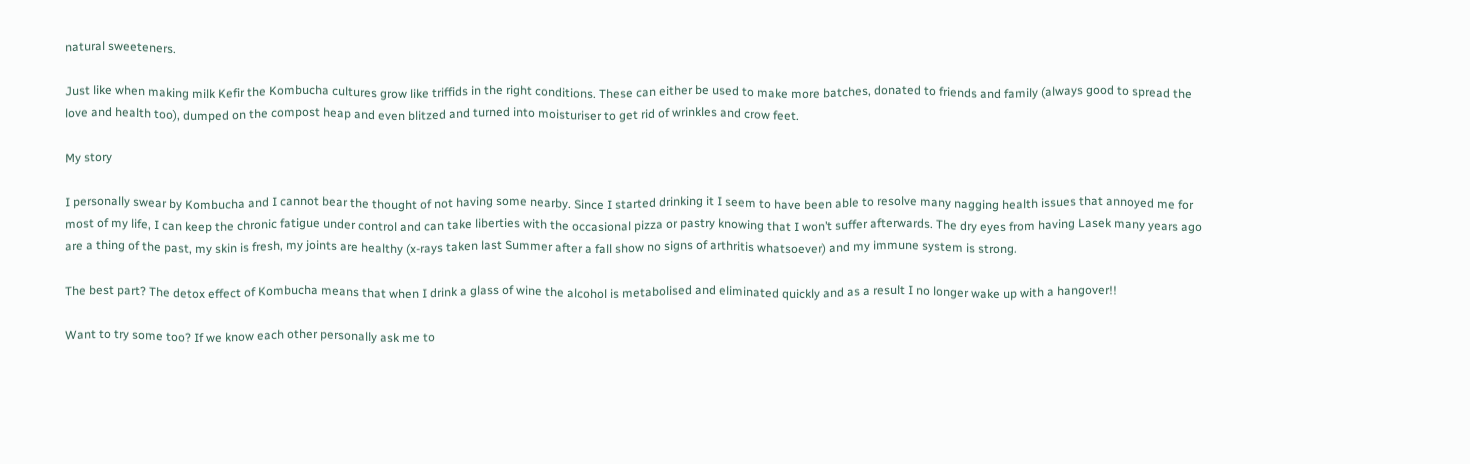natural sweeteners.

Just like when making milk Kefir the Kombucha cultures grow like triffids in the right conditions. These can either be used to make more batches, donated to friends and family (always good to spread the love and health too), dumped on the compost heap and even blitzed and turned into moisturiser to get rid of wrinkles and crow feet.

My story

I personally swear by Kombucha and I cannot bear the thought of not having some nearby. Since I started drinking it I seem to have been able to resolve many nagging health issues that annoyed me for most of my life, I can keep the chronic fatigue under control and can take liberties with the occasional pizza or pastry knowing that I won’t suffer afterwards. The dry eyes from having Lasek many years ago are a thing of the past, my skin is fresh, my joints are healthy (x-rays taken last Summer after a fall show no signs of arthritis whatsoever) and my immune system is strong.

The best part? The detox effect of Kombucha means that when I drink a glass of wine the alcohol is metabolised and eliminated quickly and as a result I no longer wake up with a hangover!!

Want to try some too? If we know each other personally ask me to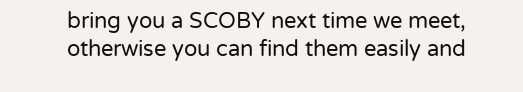bring you a SCOBY next time we meet, otherwise you can find them easily and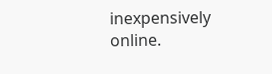inexpensively online.